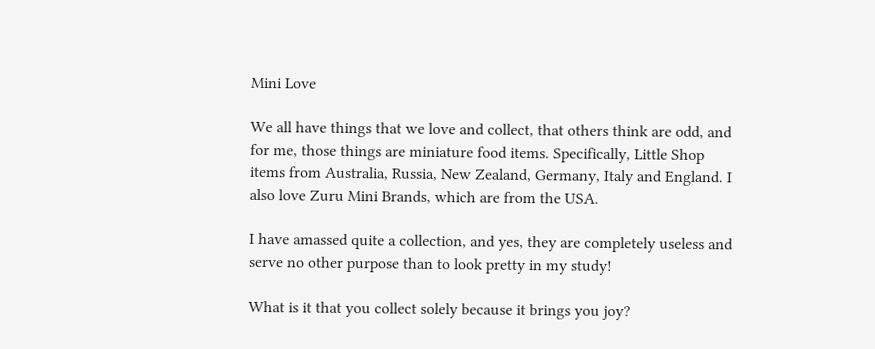Mini Love

We all have things that we love and collect, that others think are odd, and for me, those things are miniature food items. Specifically, Little Shop items from Australia, Russia, New Zealand, Germany, Italy and England. I also love Zuru Mini Brands, which are from the USA.

I have amassed quite a collection, and yes, they are completely useless and serve no other purpose than to look pretty in my study!

What is it that you collect solely because it brings you joy?